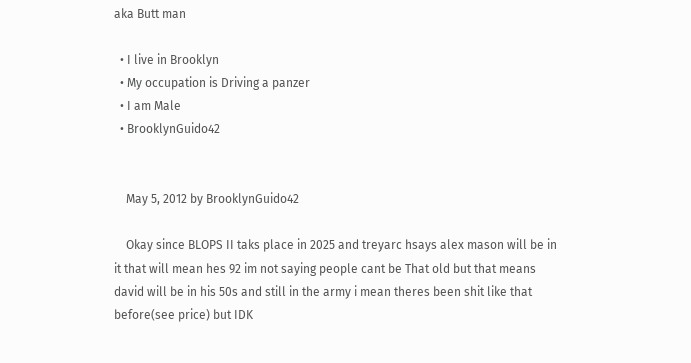aka Butt man

  • I live in Brooklyn
  • My occupation is Driving a panzer
  • I am Male
  • BrooklynGuido42


    May 5, 2012 by BrooklynGuido42

    Okay since BLOPS II taks place in 2025 and treyarc hsays alex mason will be in it that will mean hes 92 im not saying people cant be That old but that means david will be in his 50s and still in the army i mean theres been shit like that before(see price) but IDK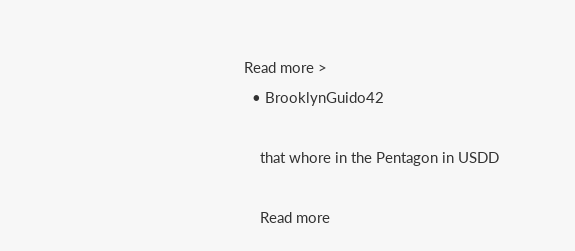Read more >
  • BrooklynGuido42

    that whore in the Pentagon in USDD

    Read more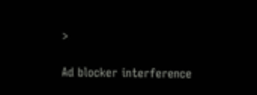>

Ad blocker interference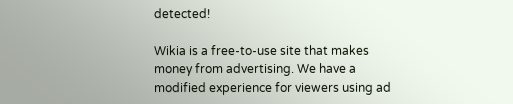detected!

Wikia is a free-to-use site that makes money from advertising. We have a modified experience for viewers using ad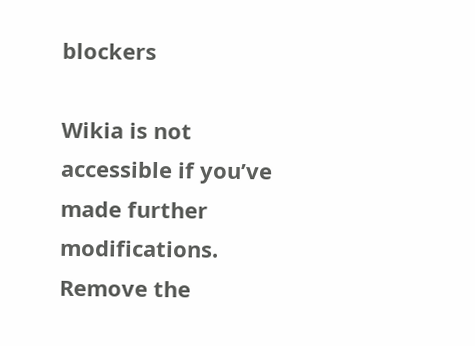blockers

Wikia is not accessible if you’ve made further modifications. Remove the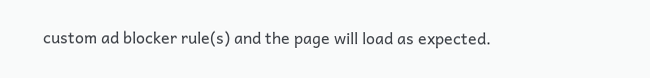custom ad blocker rule(s) and the page will load as expected.